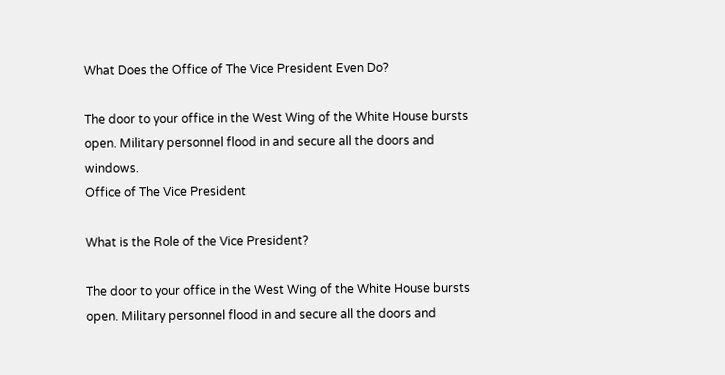What Does the Office of The Vice President Even Do?

The door to your office in the West Wing of the White House bursts open. Military personnel flood in and secure all the doors and windows.
Office of The Vice President

What is the Role of the Vice President?

The door to your office in the West Wing of the White House bursts open. Military personnel flood in and secure all the doors and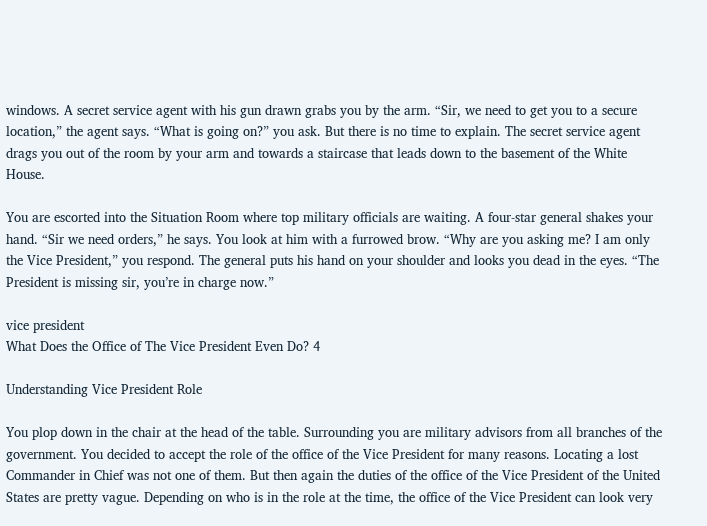windows. A secret service agent with his gun drawn grabs you by the arm. “Sir, we need to get you to a secure location,” the agent says. “What is going on?” you ask. But there is no time to explain. The secret service agent drags you out of the room by your arm and towards a staircase that leads down to the basement of the White House.

You are escorted into the Situation Room where top military officials are waiting. A four-star general shakes your hand. “Sir we need orders,” he says. You look at him with a furrowed brow. “Why are you asking me? I am only the Vice President,” you respond. The general puts his hand on your shoulder and looks you dead in the eyes. “The President is missing sir, you’re in charge now.”

vice president
What Does the Office of The Vice President Even Do? 4

Understanding Vice President Role

You plop down in the chair at the head of the table. Surrounding you are military advisors from all branches of the government. You decided to accept the role of the office of the Vice President for many reasons. Locating a lost Commander in Chief was not one of them. But then again the duties of the office of the Vice President of the United States are pretty vague. Depending on who is in the role at the time, the office of the Vice President can look very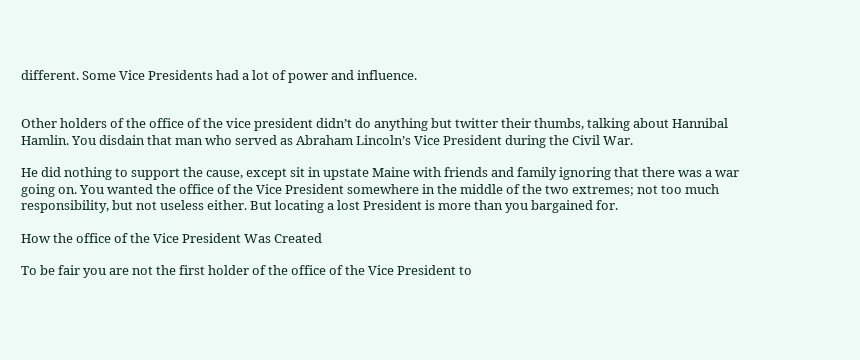different. Some Vice Presidents had a lot of power and influence.


Other holders of the office of the vice president didn’t do anything but twitter their thumbs, talking about Hannibal Hamlin. You disdain that man who served as Abraham Lincoln’s Vice President during the Civil War.

He did nothing to support the cause, except sit in upstate Maine with friends and family ignoring that there was a war going on. You wanted the office of the Vice President somewhere in the middle of the two extremes; not too much responsibility, but not useless either. But locating a lost President is more than you bargained for.

How the office of the Vice President Was Created

To be fair you are not the first holder of the office of the Vice President to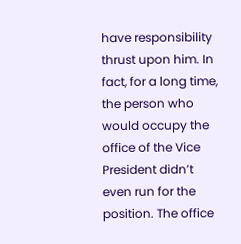have responsibility thrust upon him. In fact, for a long time, the person who would occupy the office of the Vice President didn’t even run for the position. The office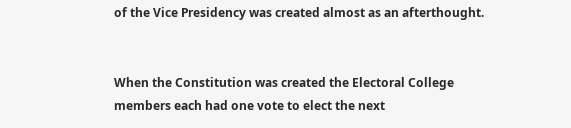of the Vice Presidency was created almost as an afterthought.


When the Constitution was created the Electoral College members each had one vote to elect the next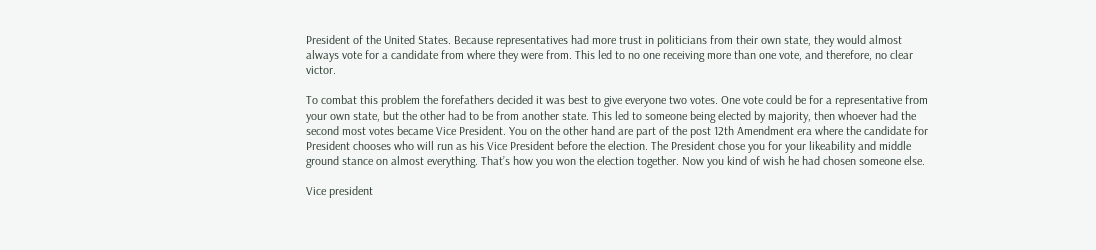President of the United States. Because representatives had more trust in politicians from their own state, they would almost always vote for a candidate from where they were from. This led to no one receiving more than one vote, and therefore, no clear victor.

To combat this problem the forefathers decided it was best to give everyone two votes. One vote could be for a representative from your own state, but the other had to be from another state. This led to someone being elected by majority, then whoever had the second most votes became Vice President. You on the other hand are part of the post 12th Amendment era where the candidate for President chooses who will run as his Vice President before the election. The President chose you for your likeability and middle ground stance on almost everything. That’s how you won the election together. Now you kind of wish he had chosen someone else.

Vice president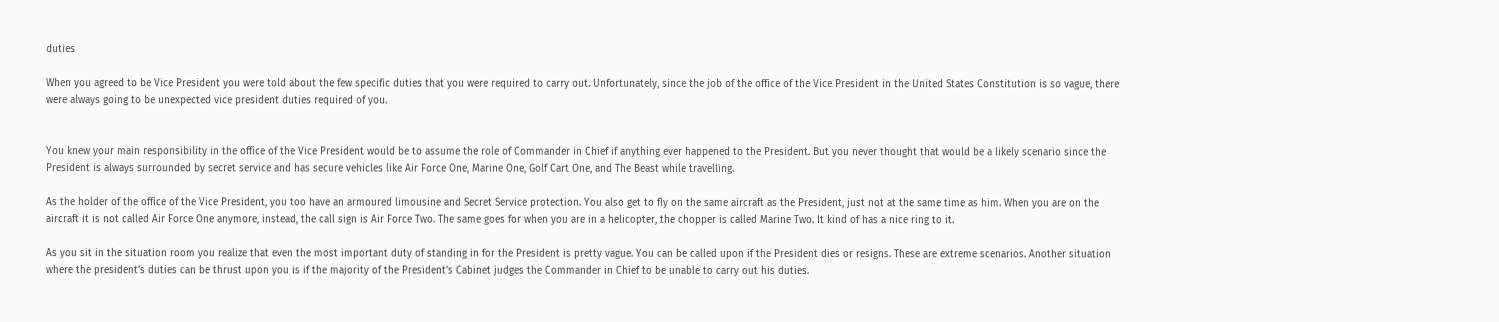duties

When you agreed to be Vice President you were told about the few specific duties that you were required to carry out. Unfortunately, since the job of the office of the Vice President in the United States Constitution is so vague, there were always going to be unexpected vice president duties required of you.


You knew your main responsibility in the office of the Vice President would be to assume the role of Commander in Chief if anything ever happened to the President. But you never thought that would be a likely scenario since the President is always surrounded by secret service and has secure vehicles like Air Force One, Marine One, Golf Cart One, and The Beast while travelling.

As the holder of the office of the Vice President, you too have an armoured limousine and Secret Service protection. You also get to fly on the same aircraft as the President, just not at the same time as him. When you are on the aircraft it is not called Air Force One anymore, instead, the call sign is Air Force Two. The same goes for when you are in a helicopter, the chopper is called Marine Two. It kind of has a nice ring to it.

As you sit in the situation room you realize that even the most important duty of standing in for the President is pretty vague. You can be called upon if the President dies or resigns. These are extreme scenarios. Another situation where the president’s duties can be thrust upon you is if the majority of the President’s Cabinet judges the Commander in Chief to be unable to carry out his duties.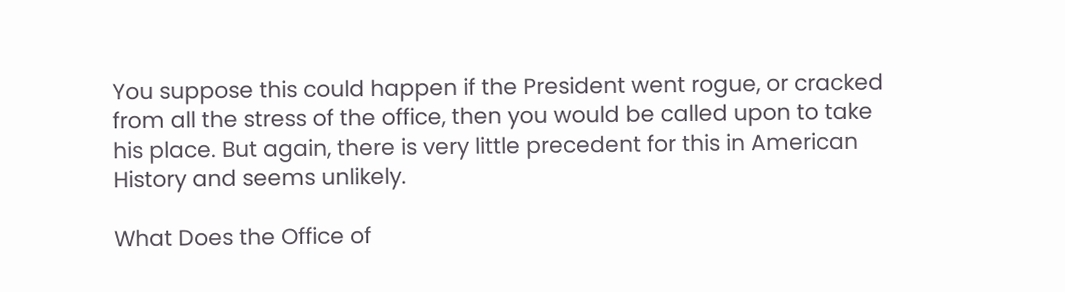You suppose this could happen if the President went rogue, or cracked from all the stress of the office, then you would be called upon to take his place. But again, there is very little precedent for this in American History and seems unlikely.

What Does the Office of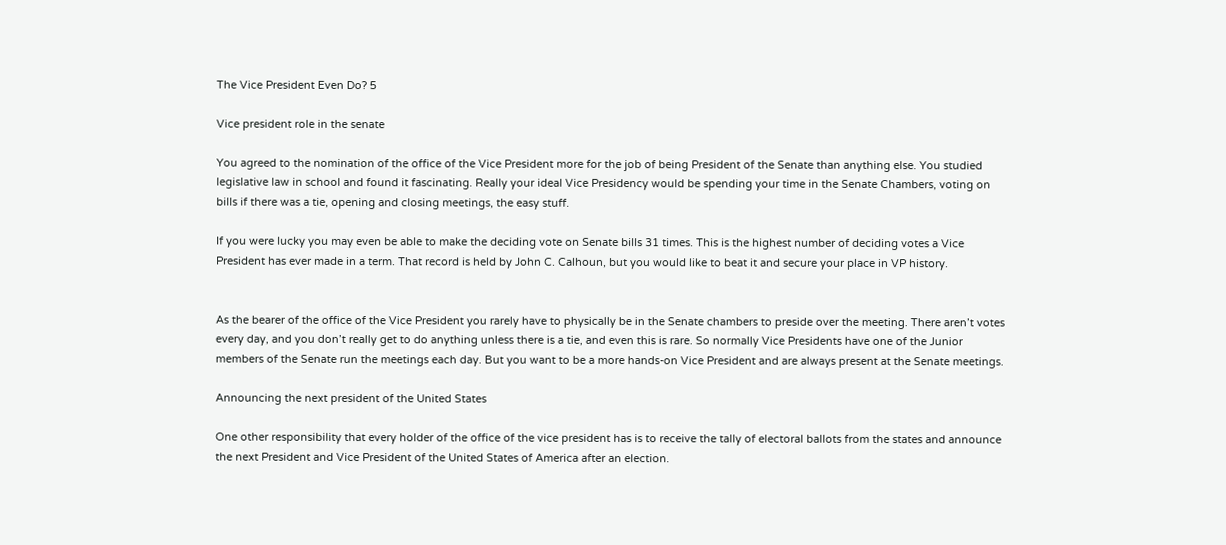The Vice President Even Do? 5

Vice president role in the senate

You agreed to the nomination of the office of the Vice President more for the job of being President of the Senate than anything else. You studied legislative law in school and found it fascinating. Really your ideal Vice Presidency would be spending your time in the Senate Chambers, voting on bills if there was a tie, opening and closing meetings, the easy stuff.

If you were lucky you may even be able to make the deciding vote on Senate bills 31 times. This is the highest number of deciding votes a Vice President has ever made in a term. That record is held by John C. Calhoun, but you would like to beat it and secure your place in VP history.


As the bearer of the office of the Vice President you rarely have to physically be in the Senate chambers to preside over the meeting. There aren’t votes every day, and you don’t really get to do anything unless there is a tie, and even this is rare. So normally Vice Presidents have one of the Junior members of the Senate run the meetings each day. But you want to be a more hands-on Vice President and are always present at the Senate meetings.

Announcing the next president of the United States

One other responsibility that every holder of the office of the vice president has is to receive the tally of electoral ballots from the states and announce the next President and Vice President of the United States of America after an election.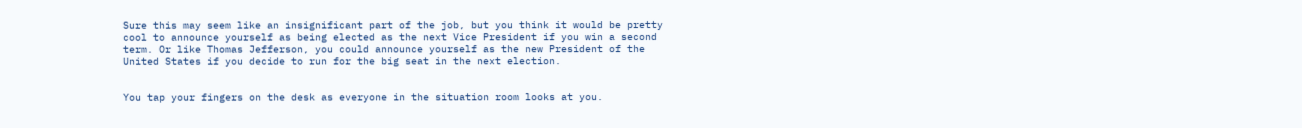Sure this may seem like an insignificant part of the job, but you think it would be pretty cool to announce yourself as being elected as the next Vice President if you win a second term. Or like Thomas Jefferson, you could announce yourself as the new President of the United States if you decide to run for the big seat in the next election.


You tap your fingers on the desk as everyone in the situation room looks at you.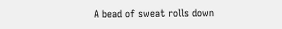A bead of sweat rolls down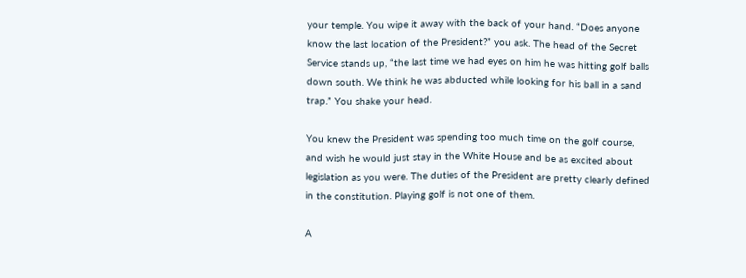your temple. You wipe it away with the back of your hand. “Does anyone know the last location of the President?” you ask. The head of the Secret Service stands up, “the last time we had eyes on him he was hitting golf balls down south. We think he was abducted while looking for his ball in a sand trap.” You shake your head.

You knew the President was spending too much time on the golf course, and wish he would just stay in the White House and be as excited about legislation as you were. The duties of the President are pretty clearly defined in the constitution. Playing golf is not one of them.

A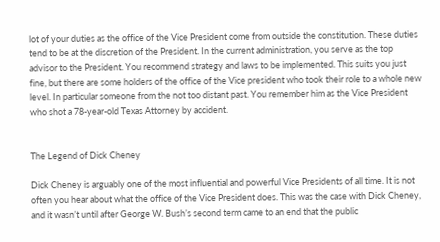lot of your duties as the office of the Vice President come from outside the constitution. These duties tend to be at the discretion of the President. In the current administration, you serve as the top advisor to the President. You recommend strategy and laws to be implemented. This suits you just fine, but there are some holders of the office of the Vice president who took their role to a whole new level. In particular someone from the not too distant past. You remember him as the Vice President who shot a 78-year-old Texas Attorney by accident.


The Legend of Dick Cheney

Dick Cheney is arguably one of the most influential and powerful Vice Presidents of all time. It is not often you hear about what the office of the Vice President does. This was the case with Dick Cheney, and it wasn’t until after George W. Bush’s second term came to an end that the public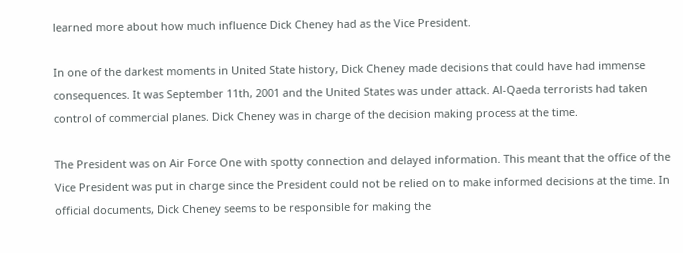learned more about how much influence Dick Cheney had as the Vice President.

In one of the darkest moments in United State history, Dick Cheney made decisions that could have had immense consequences. It was September 11th, 2001 and the United States was under attack. Al-Qaeda terrorists had taken control of commercial planes. Dick Cheney was in charge of the decision making process at the time.

The President was on Air Force One with spotty connection and delayed information. This meant that the office of the Vice President was put in charge since the President could not be relied on to make informed decisions at the time. In official documents, Dick Cheney seems to be responsible for making the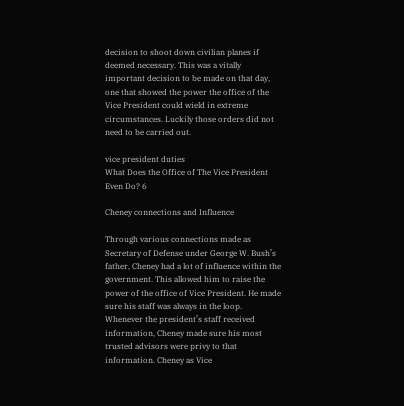decision to shoot down civilian planes if deemed necessary. This was a vitally important decision to be made on that day, one that showed the power the office of the Vice President could wield in extreme circumstances. Luckily those orders did not need to be carried out.

vice president duties
What Does the Office of The Vice President Even Do? 6

Cheney connections and Influence

Through various connections made as Secretary of Defense under George W. Bush’s father, Cheney had a lot of influence within the government. This allowed him to raise the power of the office of Vice President. He made sure his staff was always in the loop. Whenever the president’s staff received information, Cheney made sure his most trusted advisors were privy to that information. Cheney as Vice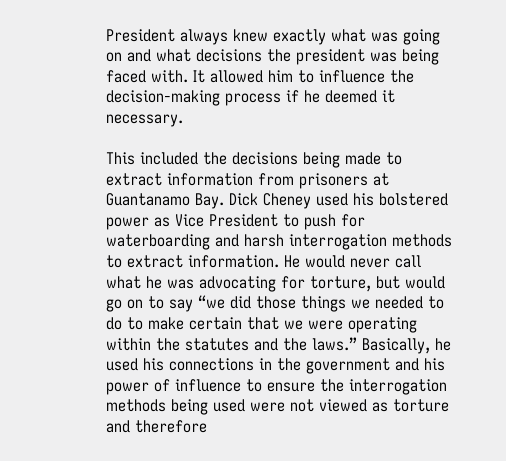President always knew exactly what was going on and what decisions the president was being faced with. It allowed him to influence the decision-making process if he deemed it necessary.

This included the decisions being made to extract information from prisoners at Guantanamo Bay. Dick Cheney used his bolstered power as Vice President to push for waterboarding and harsh interrogation methods to extract information. He would never call what he was advocating for torture, but would go on to say “we did those things we needed to do to make certain that we were operating within the statutes and the laws.” Basically, he used his connections in the government and his power of influence to ensure the interrogation methods being used were not viewed as torture and therefore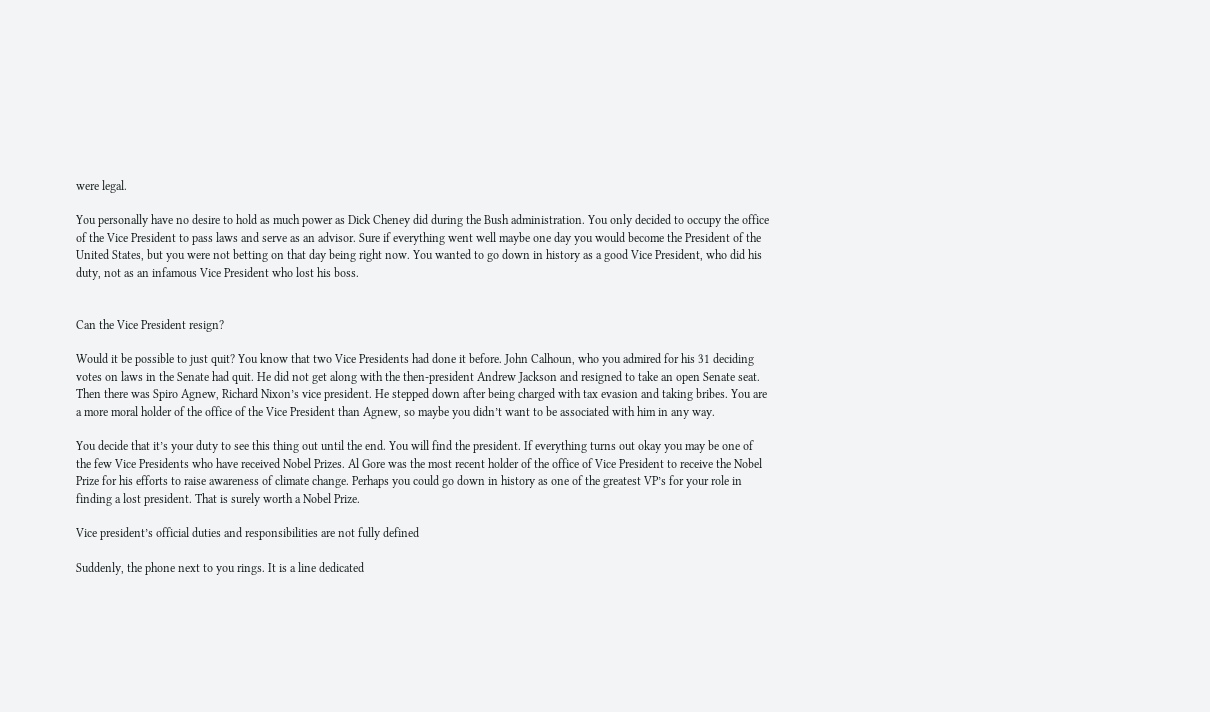were legal.

You personally have no desire to hold as much power as Dick Cheney did during the Bush administration. You only decided to occupy the office of the Vice President to pass laws and serve as an advisor. Sure if everything went well maybe one day you would become the President of the United States, but you were not betting on that day being right now. You wanted to go down in history as a good Vice President, who did his duty, not as an infamous Vice President who lost his boss.


Can the Vice President resign?

Would it be possible to just quit? You know that two Vice Presidents had done it before. John Calhoun, who you admired for his 31 deciding votes on laws in the Senate had quit. He did not get along with the then-president Andrew Jackson and resigned to take an open Senate seat. Then there was Spiro Agnew, Richard Nixon’s vice president. He stepped down after being charged with tax evasion and taking bribes. You are a more moral holder of the office of the Vice President than Agnew, so maybe you didn’t want to be associated with him in any way.

You decide that it’s your duty to see this thing out until the end. You will find the president. If everything turns out okay you may be one of the few Vice Presidents who have received Nobel Prizes. Al Gore was the most recent holder of the office of Vice President to receive the Nobel Prize for his efforts to raise awareness of climate change. Perhaps you could go down in history as one of the greatest VP’s for your role in finding a lost president. That is surely worth a Nobel Prize.

Vice president’s official duties and responsibilities are not fully defined

Suddenly, the phone next to you rings. It is a line dedicated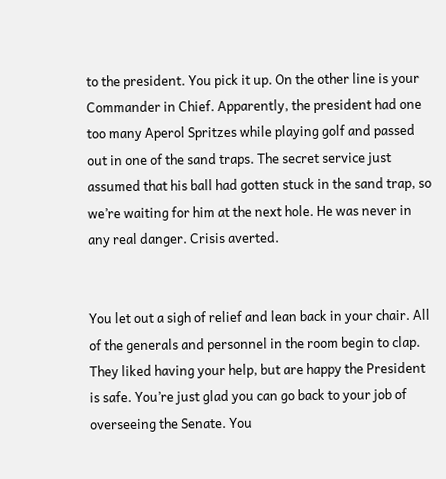to the president. You pick it up. On the other line is your Commander in Chief. Apparently, the president had one too many Aperol Spritzes while playing golf and passed out in one of the sand traps. The secret service just assumed that his ball had gotten stuck in the sand trap, so we’re waiting for him at the next hole. He was never in any real danger. Crisis averted.


You let out a sigh of relief and lean back in your chair. All of the generals and personnel in the room begin to clap. They liked having your help, but are happy the President is safe. You’re just glad you can go back to your job of overseeing the Senate. You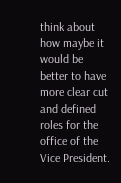think about how maybe it would be better to have more clear cut and defined roles for the office of the Vice President.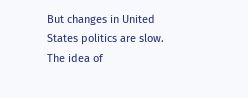But changes in United States politics are slow. The idea of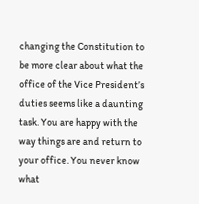changing the Constitution to be more clear about what the office of the Vice President’s duties seems like a daunting task. You are happy with the way things are and return to your office. You never know what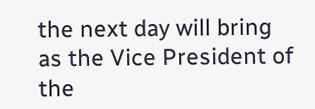the next day will bring as the Vice President of the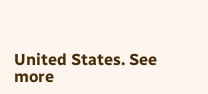United States. See more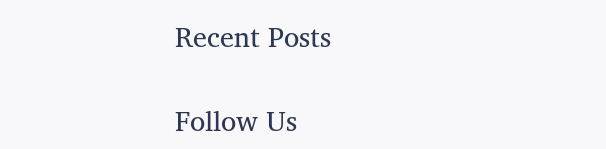Recent Posts

Follow Us